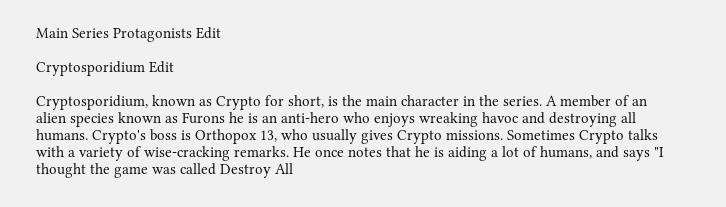Main Series Protagonists Edit

Cryptosporidium Edit

Cryptosporidium, known as Crypto for short, is the main character in the series. A member of an alien species known as Furons he is an anti-hero who enjoys wreaking havoc and destroying all humans. Crypto's boss is Orthopox 13, who usually gives Crypto missions. Sometimes Crypto talks with a variety of wise-cracking remarks. He once notes that he is aiding a lot of humans, and says "I thought the game was called Destroy All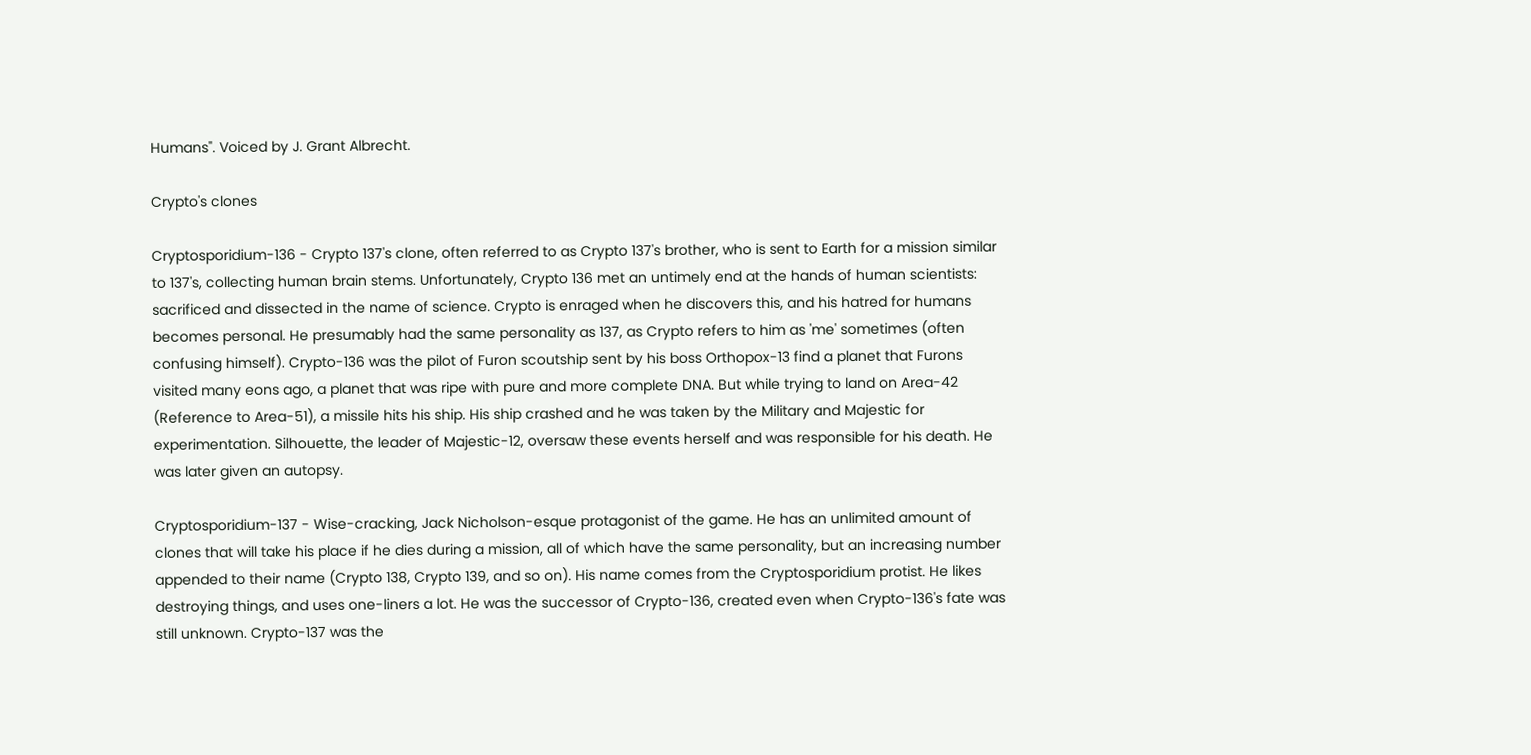Humans". Voiced by J. Grant Albrecht.

Crypto's clones

Cryptosporidium-136 - Crypto 137's clone, often referred to as Crypto 137's brother, who is sent to Earth for a mission similar to 137's, collecting human brain stems. Unfortunately, Crypto 136 met an untimely end at the hands of human scientists: sacrificed and dissected in the name of science. Crypto is enraged when he discovers this, and his hatred for humans becomes personal. He presumably had the same personality as 137, as Crypto refers to him as 'me' sometimes (often confusing himself). Crypto-136 was the pilot of Furon scoutship sent by his boss Orthopox-13 find a planet that Furons visited many eons ago, a planet that was ripe with pure and more complete DNA. But while trying to land on Area-42 (Reference to Area-51), a missile hits his ship. His ship crashed and he was taken by the Military and Majestic for experimentation. Silhouette, the leader of Majestic-12, oversaw these events herself and was responsible for his death. He was later given an autopsy.

Cryptosporidium-137 - Wise-cracking, Jack Nicholson-esque protagonist of the game. He has an unlimited amount of clones that will take his place if he dies during a mission, all of which have the same personality, but an increasing number appended to their name (Crypto 138, Crypto 139, and so on). His name comes from the Cryptosporidium protist. He likes destroying things, and uses one-liners a lot. He was the successor of Crypto-136, created even when Crypto-136's fate was still unknown. Crypto-137 was the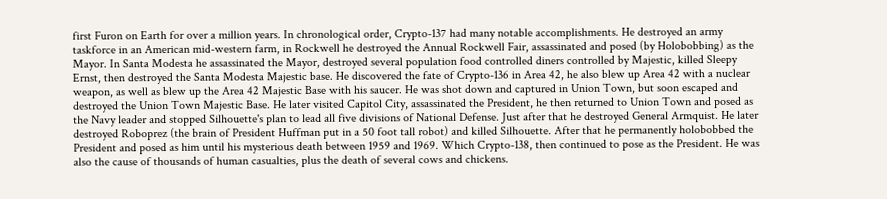first Furon on Earth for over a million years. In chronological order, Crypto-137 had many notable accomplishments. He destroyed an army taskforce in an American mid-western farm, in Rockwell he destroyed the Annual Rockwell Fair, assassinated and posed (by Holobobbing) as the Mayor. In Santa Modesta he assassinated the Mayor, destroyed several population food controlled diners controlled by Majestic, killed Sleepy Ernst, then destroyed the Santa Modesta Majestic base. He discovered the fate of Crypto-136 in Area 42, he also blew up Area 42 with a nuclear weapon, as well as blew up the Area 42 Majestic Base with his saucer. He was shot down and captured in Union Town, but soon escaped and destroyed the Union Town Majestic Base. He later visited Capitol City, assassinated the President, he then returned to Union Town and posed as the Navy leader and stopped Silhouette's plan to lead all five divisions of National Defense. Just after that he destroyed General Armquist. He later destroyed Roboprez (the brain of President Huffman put in a 50 foot tall robot) and killed Silhouette. After that he permanently holobobbed the President and posed as him until his mysterious death between 1959 and 1969. Which Crypto-138, then continued to pose as the President. He was also the cause of thousands of human casualties, plus the death of several cows and chickens.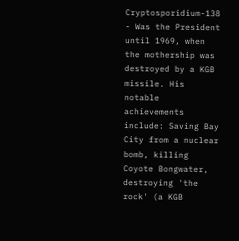Cryptosporidium-138 - Was the President until 1969, when the mothership was destroyed by a KGB missile. His notable achievements include: Saving Bay City from a nuclear bomb, killing Coyote Bongwater, destroying 'the rock' (a KGB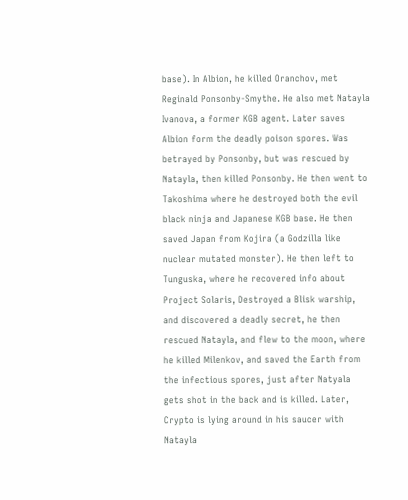base). In Albion, he killed Oranchov, met Reginald Ponsonby-Smythe. He also met Natayla Ivanova, a former KGB agent. Later saves Albion form the deadly poison spores. Was betrayed by Ponsonby, but was rescued by Natayla, then killed Ponsonby. He then went to Takoshima where he destroyed both the evil black ninja and Japanese KGB base. He then saved Japan from Kojira (a Godzilla like nuclear mutated monster). He then left to Tunguska, where he recovered info about Project Solaris, Destroyed a Blisk warship, and discovered a deadly secret, he then rescued Natayla, and flew to the moon, where he killed Milenkov, and saved the Earth from the infectious spores, just after Natyala gets shot in the back and is killed. Later, Crypto is lying around in his saucer with Natayla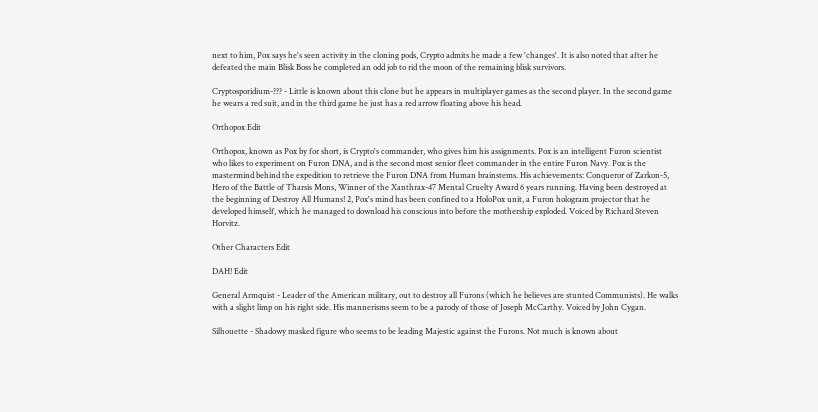next to him, Pox says he's seen activity in the cloning pods, Crypto admits he made a few 'changes'. It is also noted that after he defeated the main Blisk Boss he completed an odd job to rid the moon of the remaining blisk survivors.

Cryptosporidium-??? - Little is known about this clone but he appears in multiplayer games as the second player. In the second game he wears a red suit, and in the third game he just has a red arrow floating above his head.

Orthopox Edit

Orthopox, known as Pox by for short, is Crypto's commander, who gives him his assignments. Pox is an intelligent Furon scientist who likes to experiment on Furon DNA, and is the second most senior fleet commander in the entire Furon Navy. Pox is the mastermind behind the expedition to retrieve the Furon DNA from Human brainstems. His achievements: Conqueror of Zarkon-5, Hero of the Battle of Tharsis Mons, Winner of the Xanthrax-47 Mental Cruelty Award 6 years running. Having been destroyed at the beginning of Destroy All Humans! 2, Pox's mind has been confined to a HoloPox unit, a Furon hologram projector that he developed himself, which he managed to download his conscious into before the mothership exploded. Voiced by Richard Steven Horvitz.

Other Characters Edit

DAH! Edit

General Armquist - Leader of the American military, out to destroy all Furons (which he believes are stunted Communists). He walks with a slight limp on his right side. His mannerisms seem to be a parody of those of Joseph McCarthy. Voiced by John Cygan.

Silhouette - Shadowy masked figure who seems to be leading Majestic against the Furons. Not much is known about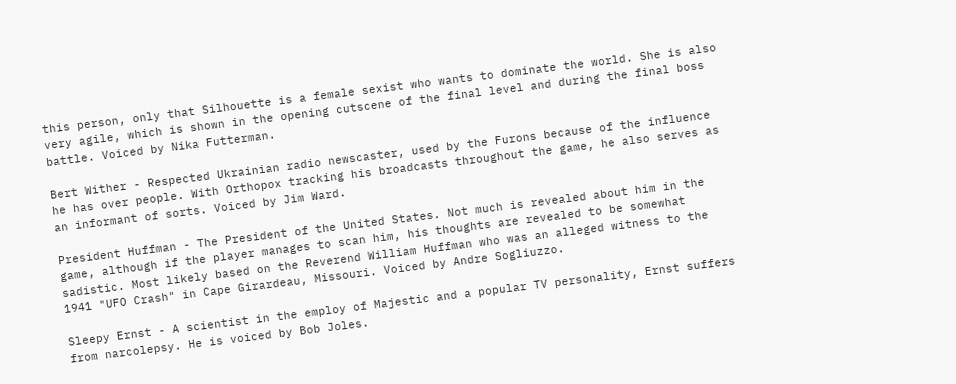this person, only that Silhouette is a female sexist who wants to dominate the world. She is also very agile, which is shown in the opening cutscene of the final level and during the final boss battle. Voiced by Nika Futterman.

Bert Wither - Respected Ukrainian radio newscaster, used by the Furons because of the influence he has over people. With Orthopox tracking his broadcasts throughout the game, he also serves as an informant of sorts. Voiced by Jim Ward.

President Huffman - The President of the United States. Not much is revealed about him in the game, although if the player manages to scan him, his thoughts are revealed to be somewhat sadistic. Most likely based on the Reverend William Huffman who was an alleged witness to the 1941 "UFO Crash" in Cape Girardeau, Missouri. Voiced by Andre Sogliuzzo.

Sleepy Ernst - A scientist in the employ of Majestic and a popular TV personality, Ernst suffers from narcolepsy. He is voiced by Bob Joles.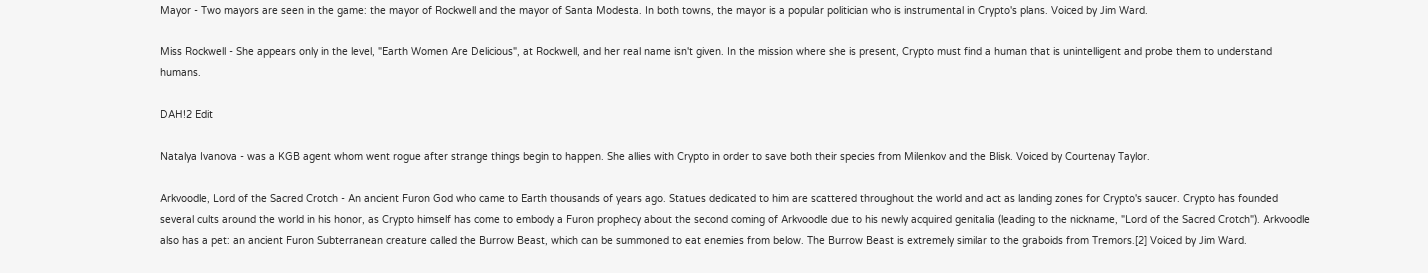Mayor - Two mayors are seen in the game: the mayor of Rockwell and the mayor of Santa Modesta. In both towns, the mayor is a popular politician who is instrumental in Crypto's plans. Voiced by Jim Ward.

Miss Rockwell - She appears only in the level, "Earth Women Are Delicious", at Rockwell, and her real name isn't given. In the mission where she is present, Crypto must find a human that is unintelligent and probe them to understand humans.

DAH!2 Edit

Natalya Ivanova - was a KGB agent whom went rogue after strange things begin to happen. She allies with Crypto in order to save both their species from Milenkov and the Blisk. Voiced by Courtenay Taylor.

Arkvoodle, Lord of the Sacred Crotch - An ancient Furon God who came to Earth thousands of years ago. Statues dedicated to him are scattered throughout the world and act as landing zones for Crypto's saucer. Crypto has founded several cults around the world in his honor, as Crypto himself has come to embody a Furon prophecy about the second coming of Arkvoodle due to his newly acquired genitalia (leading to the nickname, "Lord of the Sacred Crotch"). Arkvoodle also has a pet: an ancient Furon Subterranean creature called the Burrow Beast, which can be summoned to eat enemies from below. The Burrow Beast is extremely similar to the graboids from Tremors.[2] Voiced by Jim Ward.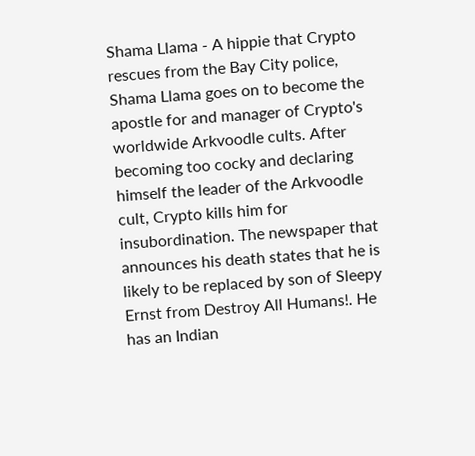Shama Llama - A hippie that Crypto rescues from the Bay City police, Shama Llama goes on to become the apostle for and manager of Crypto's worldwide Arkvoodle cults. After becoming too cocky and declaring himself the leader of the Arkvoodle cult, Crypto kills him for insubordination. The newspaper that announces his death states that he is likely to be replaced by son of Sleepy Ernst from Destroy All Humans!. He has an Indian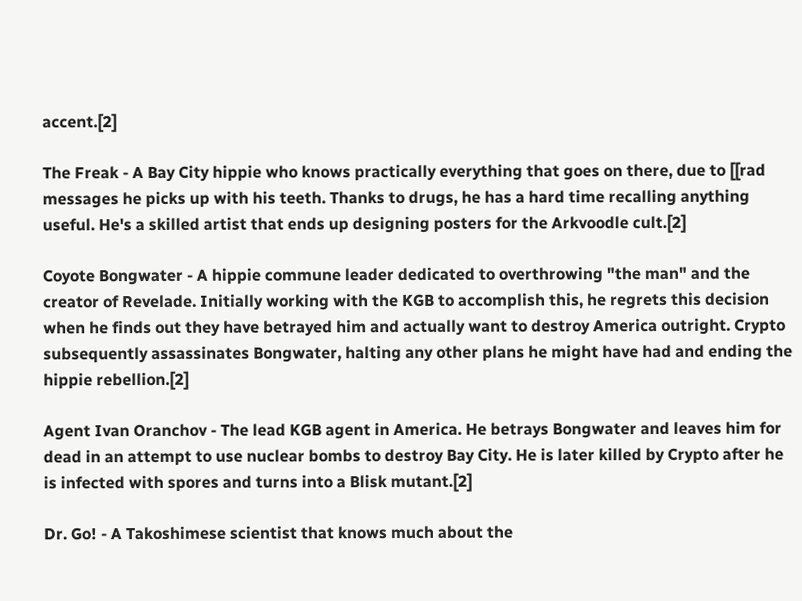accent.[2]

The Freak - A Bay City hippie who knows practically everything that goes on there, due to [[rad messages he picks up with his teeth. Thanks to drugs, he has a hard time recalling anything useful. He's a skilled artist that ends up designing posters for the Arkvoodle cult.[2]

Coyote Bongwater - A hippie commune leader dedicated to overthrowing "the man" and the creator of Revelade. Initially working with the KGB to accomplish this, he regrets this decision when he finds out they have betrayed him and actually want to destroy America outright. Crypto subsequently assassinates Bongwater, halting any other plans he might have had and ending the hippie rebellion.[2]

Agent Ivan Oranchov - The lead KGB agent in America. He betrays Bongwater and leaves him for dead in an attempt to use nuclear bombs to destroy Bay City. He is later killed by Crypto after he is infected with spores and turns into a Blisk mutant.[2]

Dr. Go! - A Takoshimese scientist that knows much about the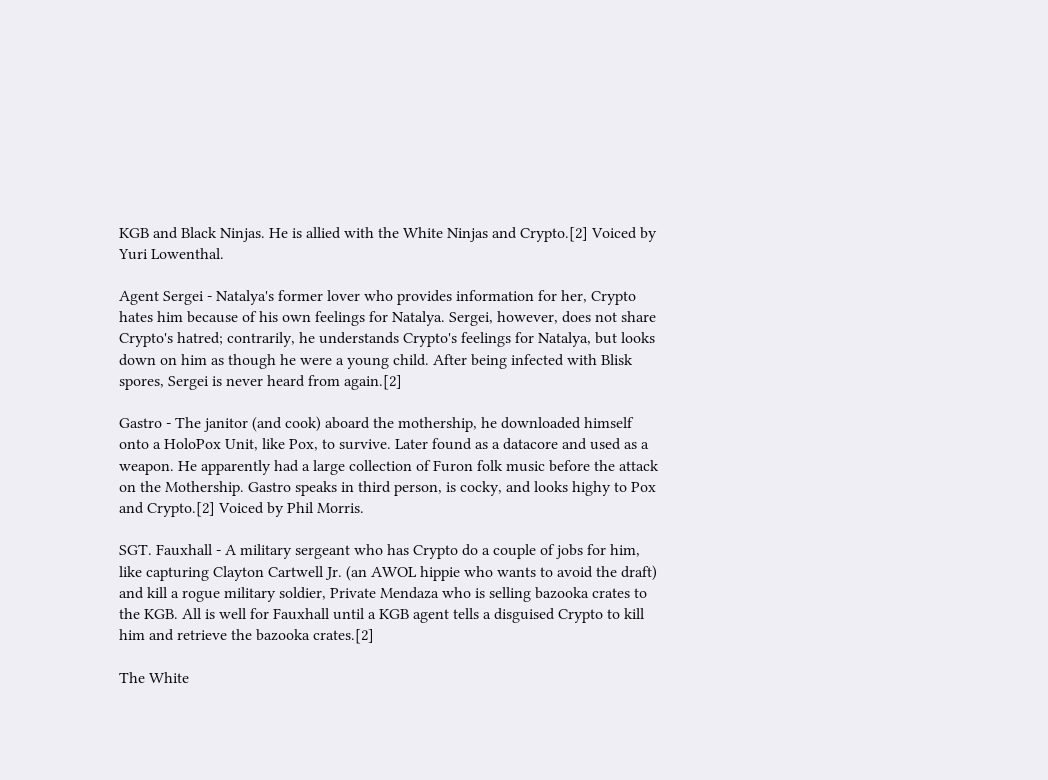KGB and Black Ninjas. He is allied with the White Ninjas and Crypto.[2] Voiced by Yuri Lowenthal.

Agent Sergei - Natalya's former lover who provides information for her, Crypto hates him because of his own feelings for Natalya. Sergei, however, does not share Crypto's hatred; contrarily, he understands Crypto's feelings for Natalya, but looks down on him as though he were a young child. After being infected with Blisk spores, Sergei is never heard from again.[2]

Gastro - The janitor (and cook) aboard the mothership, he downloaded himself onto a HoloPox Unit, like Pox, to survive. Later found as a datacore and used as a weapon. He apparently had a large collection of Furon folk music before the attack on the Mothership. Gastro speaks in third person, is cocky, and looks highy to Pox and Crypto.[2] Voiced by Phil Morris.

SGT. Fauxhall - A military sergeant who has Crypto do a couple of jobs for him, like capturing Clayton Cartwell Jr. (an AWOL hippie who wants to avoid the draft) and kill a rogue military soldier, Private Mendaza who is selling bazooka crates to the KGB. All is well for Fauxhall until a KGB agent tells a disguised Crypto to kill him and retrieve the bazooka crates.[2]

The White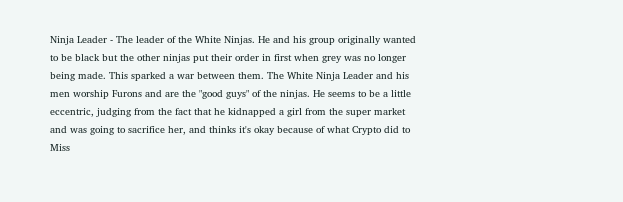Ninja Leader - The leader of the White Ninjas. He and his group originally wanted to be black but the other ninjas put their order in first when grey was no longer being made. This sparked a war between them. The White Ninja Leader and his men worship Furons and are the "good guys" of the ninjas. He seems to be a little eccentric, judging from the fact that he kidnapped a girl from the super market and was going to sacrifice her, and thinks it's okay because of what Crypto did to Miss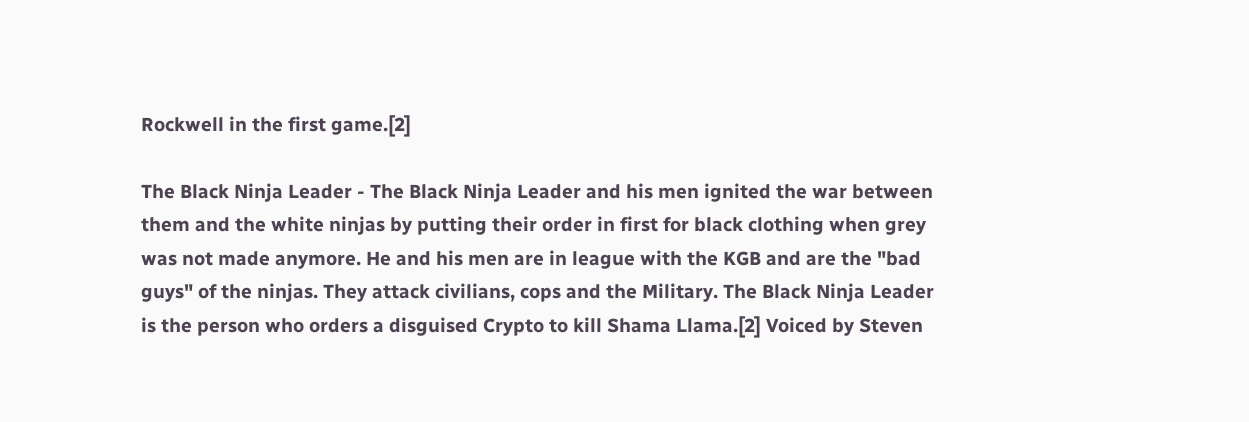Rockwell in the first game.[2]

The Black Ninja Leader - The Black Ninja Leader and his men ignited the war between them and the white ninjas by putting their order in first for black clothing when grey was not made anymore. He and his men are in league with the KGB and are the "bad guys" of the ninjas. They attack civilians, cops and the Military. The Black Ninja Leader is the person who orders a disguised Crypto to kill Shama Llama.[2] Voiced by Steven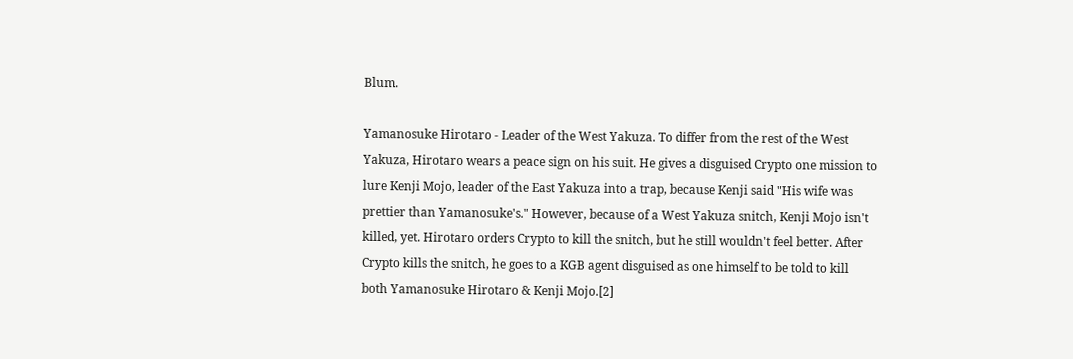Blum.

Yamanosuke Hirotaro - Leader of the West Yakuza. To differ from the rest of the West Yakuza, Hirotaro wears a peace sign on his suit. He gives a disguised Crypto one mission to lure Kenji Mojo, leader of the East Yakuza into a trap, because Kenji said "His wife was prettier than Yamanosuke's." However, because of a West Yakuza snitch, Kenji Mojo isn't killed, yet. Hirotaro orders Crypto to kill the snitch, but he still wouldn't feel better. After Crypto kills the snitch, he goes to a KGB agent disguised as one himself to be told to kill both Yamanosuke Hirotaro & Kenji Mojo.[2]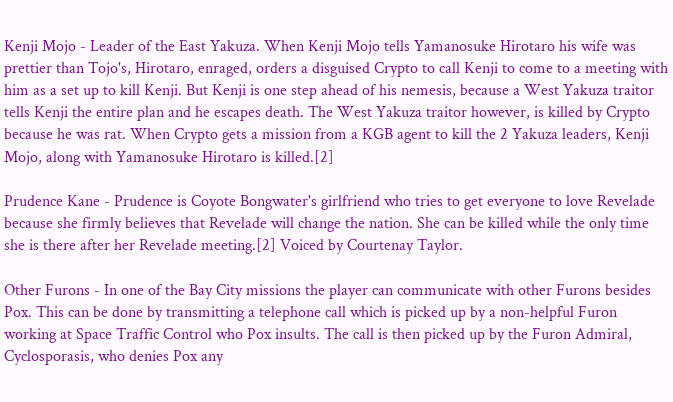Kenji Mojo - Leader of the East Yakuza. When Kenji Mojo tells Yamanosuke Hirotaro his wife was prettier than Tojo's, Hirotaro, enraged, orders a disguised Crypto to call Kenji to come to a meeting with him as a set up to kill Kenji. But Kenji is one step ahead of his nemesis, because a West Yakuza traitor tells Kenji the entire plan and he escapes death. The West Yakuza traitor however, is killed by Crypto because he was rat. When Crypto gets a mission from a KGB agent to kill the 2 Yakuza leaders, Kenji Mojo, along with Yamanosuke Hirotaro is killed.[2]

Prudence Kane - Prudence is Coyote Bongwater's girlfriend who tries to get everyone to love Revelade because she firmly believes that Revelade will change the nation. She can be killed while the only time she is there after her Revelade meeting.[2] Voiced by Courtenay Taylor.

Other Furons - In one of the Bay City missions the player can communicate with other Furons besides Pox. This can be done by transmitting a telephone call which is picked up by a non-helpful Furon working at Space Traffic Control who Pox insults. The call is then picked up by the Furon Admiral, Cyclosporasis, who denies Pox any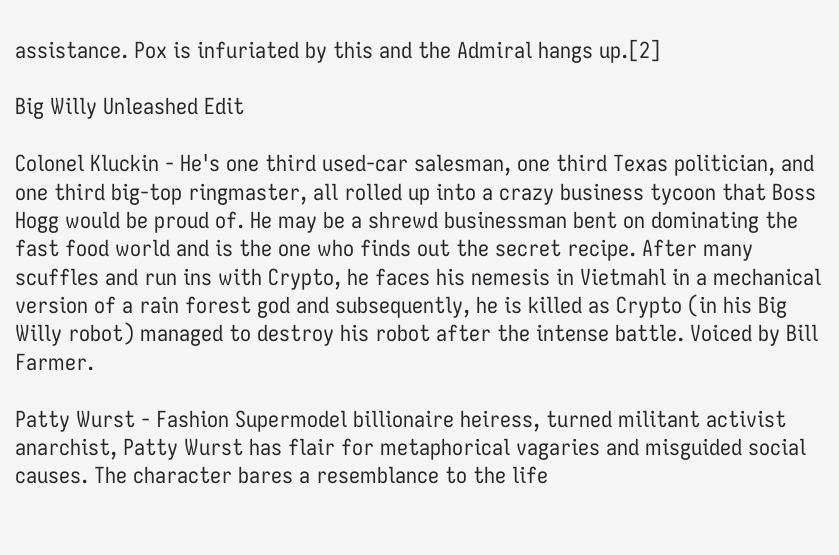assistance. Pox is infuriated by this and the Admiral hangs up.[2]

Big Willy Unleashed Edit

Colonel Kluckin - He's one third used-car salesman, one third Texas politician, and one third big-top ringmaster, all rolled up into a crazy business tycoon that Boss Hogg would be proud of. He may be a shrewd businessman bent on dominating the fast food world and is the one who finds out the secret recipe. After many scuffles and run ins with Crypto, he faces his nemesis in Vietmahl in a mechanical version of a rain forest god and subsequently, he is killed as Crypto (in his Big Willy robot) managed to destroy his robot after the intense battle. Voiced by Bill Farmer.

Patty Wurst - Fashion Supermodel billionaire heiress, turned militant activist anarchist, Patty Wurst has flair for metaphorical vagaries and misguided social causes. The character bares a resemblance to the life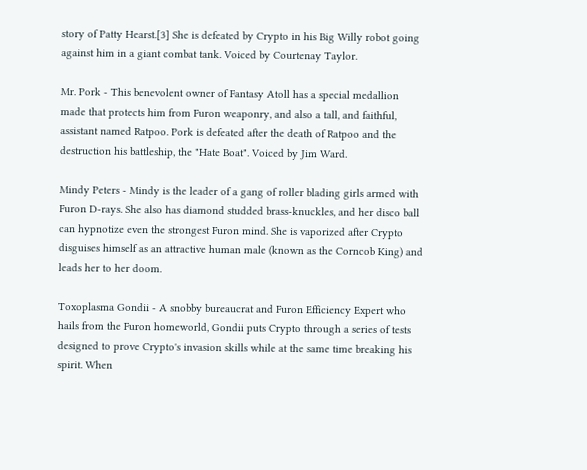story of Patty Hearst.[3] She is defeated by Crypto in his Big Willy robot going against him in a giant combat tank. Voiced by Courtenay Taylor.

Mr. Pork - This benevolent owner of Fantasy Atoll has a special medallion made that protects him from Furon weaponry, and also a tall, and faithful, assistant named Ratpoo. Pork is defeated after the death of Ratpoo and the destruction his battleship, the "Hate Boat". Voiced by Jim Ward.

Mindy Peters - Mindy is the leader of a gang of roller blading girls armed with Furon D-rays. She also has diamond studded brass-knuckles, and her disco ball can hypnotize even the strongest Furon mind. She is vaporized after Crypto disguises himself as an attractive human male (known as the Corncob King) and leads her to her doom.

Toxoplasma Gondii - A snobby bureaucrat and Furon Efficiency Expert who hails from the Furon homeworld, Gondii puts Crypto through a series of tests designed to prove Crypto's invasion skills while at the same time breaking his spirit. When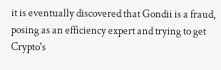it is eventually discovered that Gondii is a fraud, posing as an efficiency expert and trying to get Crypto's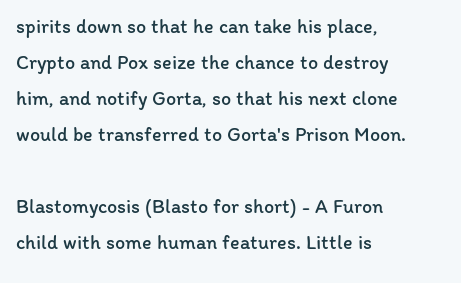spirits down so that he can take his place, Crypto and Pox seize the chance to destroy him, and notify Gorta, so that his next clone would be transferred to Gorta's Prison Moon.

Blastomycosis (Blasto for short) - A Furon child with some human features. Little is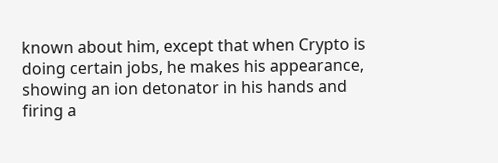known about him, except that when Crypto is doing certain jobs, he makes his appearance, showing an ion detonator in his hands and firing a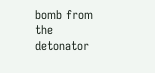bomb from the detonator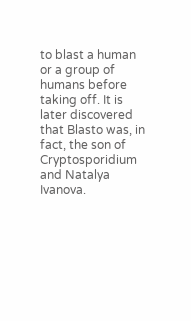to blast a human or a group of humans before taking off. It is later discovered that Blasto was, in fact, the son of Cryptosporidium and Natalya Ivanova.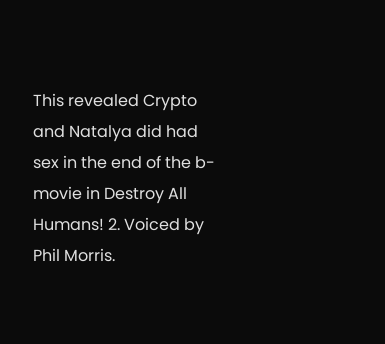This revealed Crypto and Natalya did had sex in the end of the b-movie in Destroy All Humans! 2. Voiced by Phil Morris.